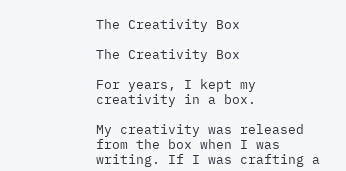The Creativity Box

The Creativity Box

For years, I kept my creativity in a box.

My creativity was released from the box when I was writing. If I was crafting a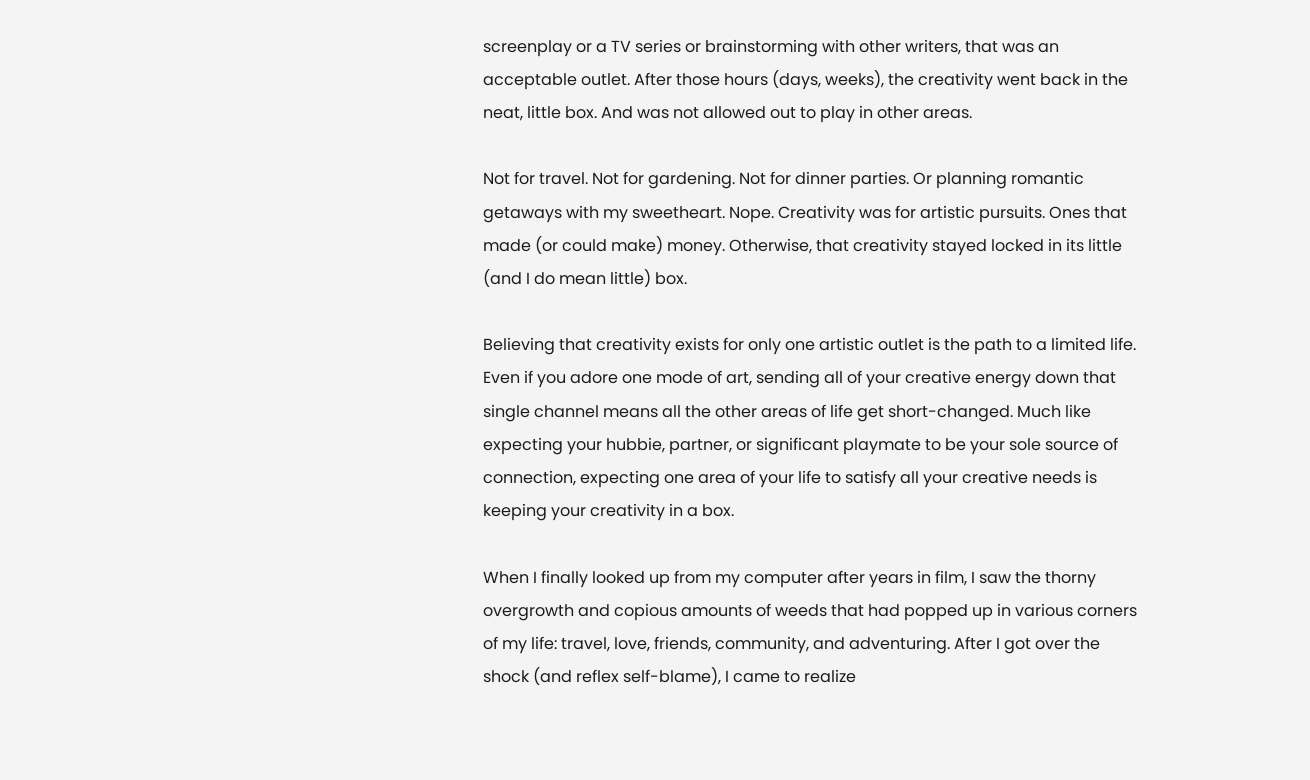screenplay or a TV series or brainstorming with other writers, that was an acceptable outlet. After those hours (days, weeks), the creativity went back in the neat, little box. And was not allowed out to play in other areas.

Not for travel. Not for gardening. Not for dinner parties. Or planning romantic getaways with my sweetheart. Nope. Creativity was for artistic pursuits. Ones that made (or could make) money. Otherwise, that creativity stayed locked in its little (and I do mean little) box.

Believing that creativity exists for only one artistic outlet is the path to a limited life. Even if you adore one mode of art, sending all of your creative energy down that single channel means all the other areas of life get short-changed. Much like expecting your hubbie, partner, or significant playmate to be your sole source of connection, expecting one area of your life to satisfy all your creative needs is keeping your creativity in a box.

When I finally looked up from my computer after years in film, I saw the thorny overgrowth and copious amounts of weeds that had popped up in various corners of my life: travel, love, friends, community, and adventuring. After I got over the shock (and reflex self-blame), I came to realize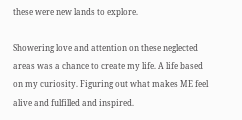these were new lands to explore.

Showering love and attention on these neglected areas was a chance to create my life. A life based on my curiosity. Figuring out what makes ME feel alive and fulfilled and inspired.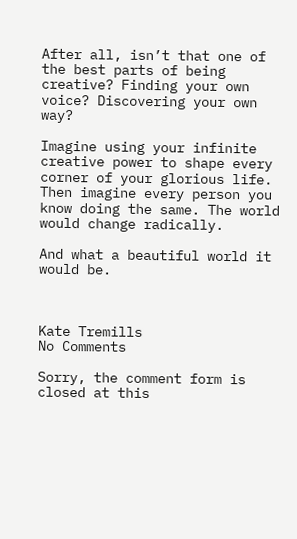After all, isn’t that one of the best parts of being creative? Finding your own voice? Discovering your own way?

Imagine using your infinite creative power to shape every corner of your glorious life. Then imagine every person you know doing the same. The world would change radically.

And what a beautiful world it would be.



Kate Tremills
No Comments

Sorry, the comment form is closed at this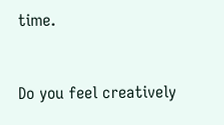time.


Do you feel creatively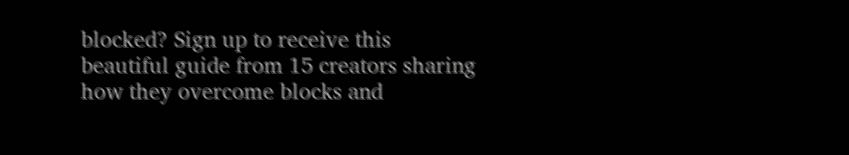blocked? Sign up to receive this beautiful guide from 15 creators sharing how they overcome blocks and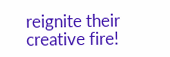reignite their creative fire!